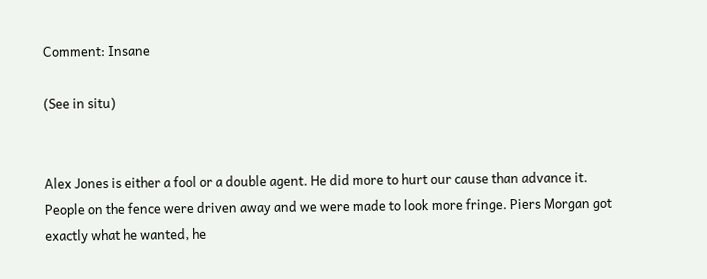Comment: Insane

(See in situ)


Alex Jones is either a fool or a double agent. He did more to hurt our cause than advance it. People on the fence were driven away and we were made to look more fringe. Piers Morgan got exactly what he wanted, he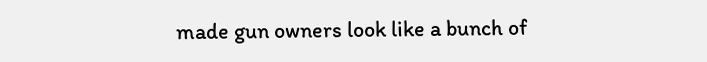made gun owners look like a bunch of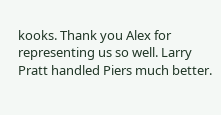kooks. Thank you Alex for representing us so well. Larry Pratt handled Piers much better.